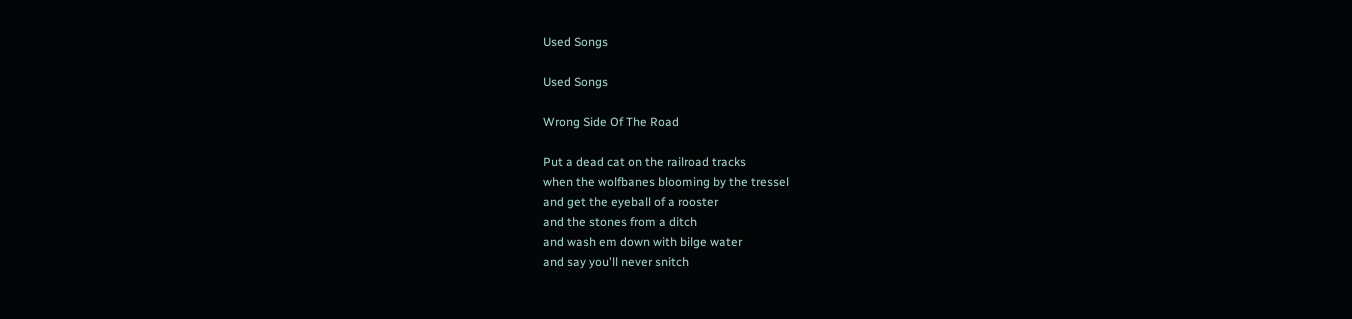Used Songs

Used Songs

Wrong Side Of The Road

Put a dead cat on the railroad tracks
when the wolfbanes blooming by the tressel
and get the eyeball of a rooster
and the stones from a ditch
and wash em down with bilge water
and say you'll never snitch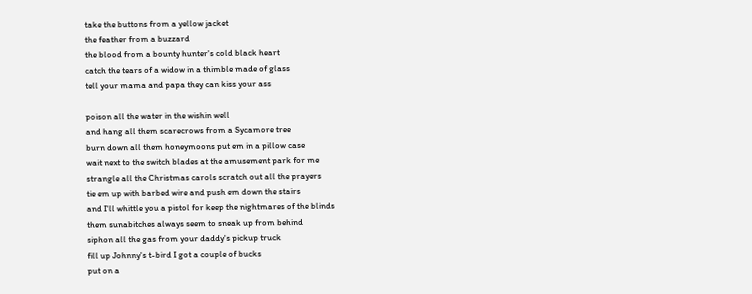take the buttons from a yellow jacket
the feather from a buzzard
the blood from a bounty hunter's cold black heart
catch the tears of a widow in a thimble made of glass
tell your mama and papa they can kiss your ass

poison all the water in the wishin well
and hang all them scarecrows from a Sycamore tree
burn down all them honeymoons put em in a pillow case
wait next to the switch blades at the amusement park for me
strangle all the Christmas carols scratch out all the prayers
tie em up with barbed wire and push em down the stairs
and I'll whittle you a pistol for keep the nightmares of the blinds
them sunabitches always seem to sneak up from behind
siphon all the gas from your daddy's pickup truck
fill up Johnny's t-bird I got a couple of bucks
put on a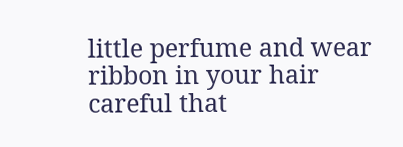little perfume and wear ribbon in your hair
careful that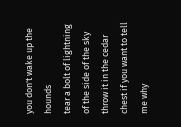you don't wake up the hounds
tear a bolt of lightning of the side of the sky
throw it in the cedar chest if you want to tell me why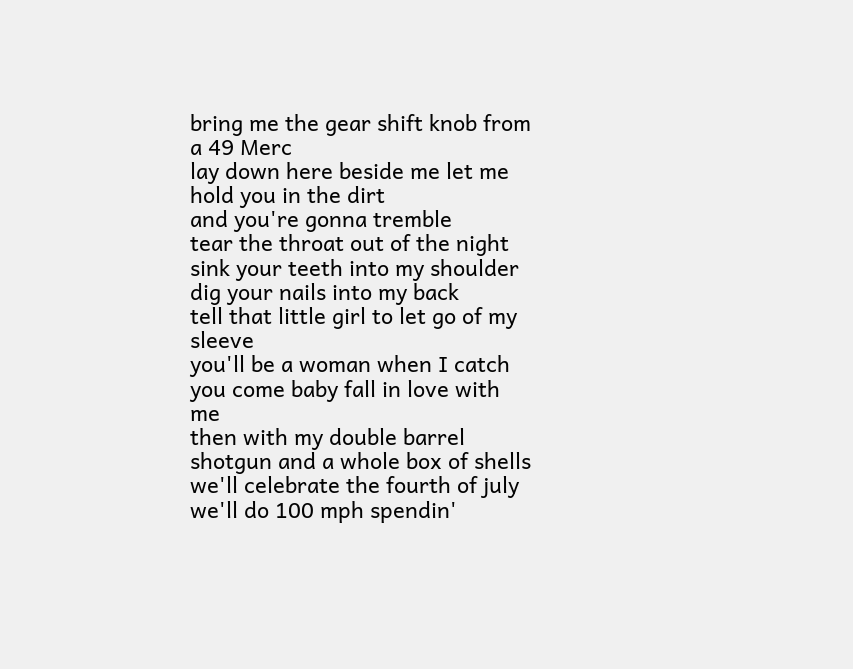bring me the gear shift knob from a 49 Merc
lay down here beside me let me hold you in the dirt
and you're gonna tremble
tear the throat out of the night
sink your teeth into my shoulder
dig your nails into my back
tell that little girl to let go of my sleeve
you'll be a woman when I catch you come baby fall in love with me
then with my double barrel shotgun and a whole box of shells
we'll celebrate the fourth of july
we'll do 100 mph spendin'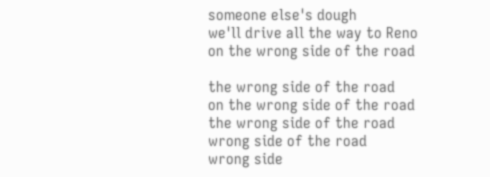someone else's dough
we'll drive all the way to Reno
on the wrong side of the road

the wrong side of the road
on the wrong side of the road
the wrong side of the road
wrong side of the road
wrong side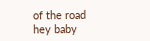of the road
hey baby